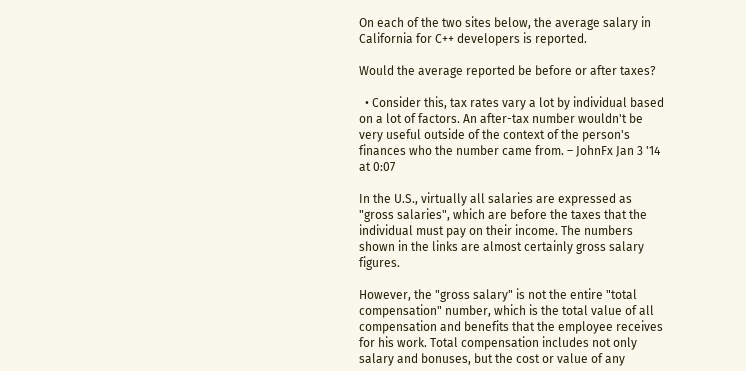On each of the two sites below, the average salary in California for C++ developers is reported.

Would the average reported be before or after taxes?

  • Consider this, tax rates vary a lot by individual based on a lot of factors. An after-tax number wouldn't be very useful outside of the context of the person's finances who the number came from. – JohnFx Jan 3 '14 at 0:07

In the U.S., virtually all salaries are expressed as "gross salaries", which are before the taxes that the individual must pay on their income. The numbers shown in the links are almost certainly gross salary figures.

However, the "gross salary" is not the entire "total compensation" number, which is the total value of all compensation and benefits that the employee receives for his work. Total compensation includes not only salary and bonuses, but the cost or value of any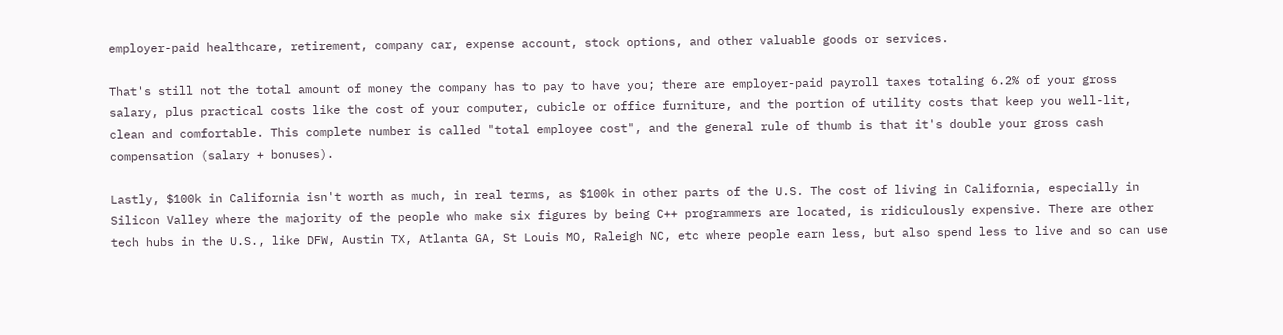employer-paid healthcare, retirement, company car, expense account, stock options, and other valuable goods or services.

That's still not the total amount of money the company has to pay to have you; there are employer-paid payroll taxes totaling 6.2% of your gross salary, plus practical costs like the cost of your computer, cubicle or office furniture, and the portion of utility costs that keep you well-lit, clean and comfortable. This complete number is called "total employee cost", and the general rule of thumb is that it's double your gross cash compensation (salary + bonuses).

Lastly, $100k in California isn't worth as much, in real terms, as $100k in other parts of the U.S. The cost of living in California, especially in Silicon Valley where the majority of the people who make six figures by being C++ programmers are located, is ridiculously expensive. There are other tech hubs in the U.S., like DFW, Austin TX, Atlanta GA, St Louis MO, Raleigh NC, etc where people earn less, but also spend less to live and so can use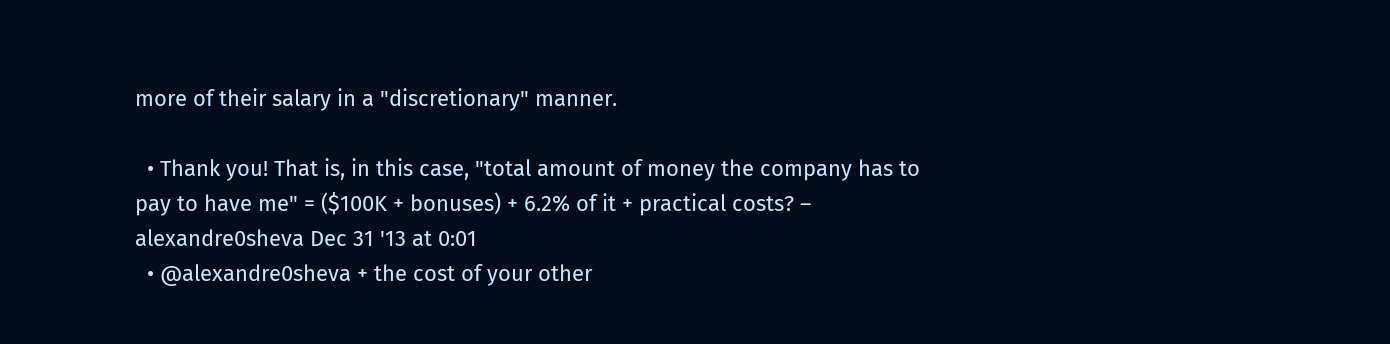more of their salary in a "discretionary" manner.

  • Thank you! That is, in this case, "total amount of money the company has to pay to have me" = ($100K + bonuses) + 6.2% of it + practical costs? – alexandre0sheva Dec 31 '13 at 0:01
  • @alexandre0sheva + the cost of your other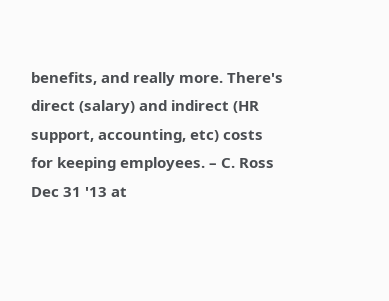benefits, and really more. There's direct (salary) and indirect (HR support, accounting, etc) costs for keeping employees. – C. Ross Dec 31 '13 at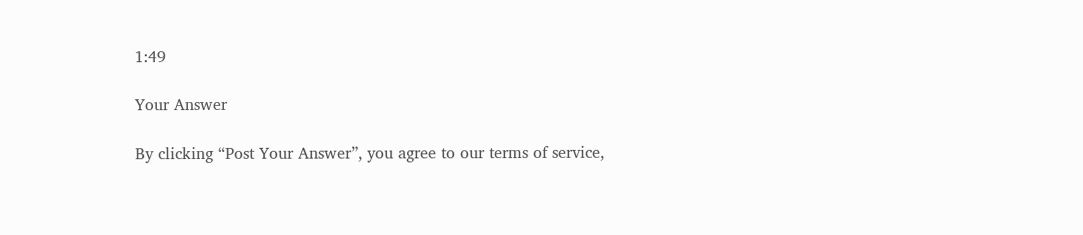1:49

Your Answer

By clicking “Post Your Answer”, you agree to our terms of service,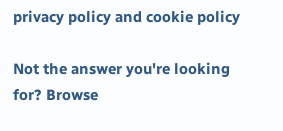privacy policy and cookie policy

Not the answer you're looking for? Browse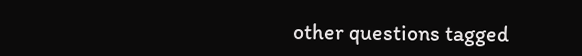other questions tagged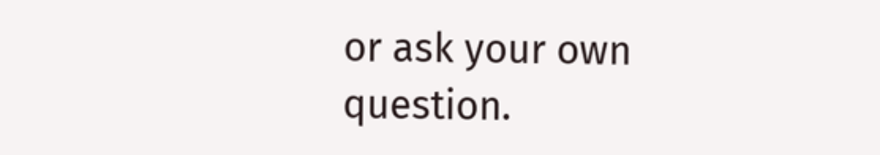or ask your own question.